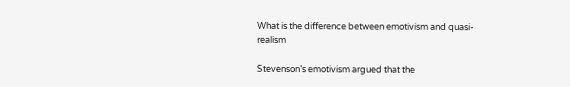What is the difference between emotivism and quasi-realism

Stevenson’s emotivism argued that the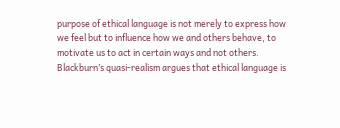purpose of ethical language is not merely to express how we feel but to influence how we and others behave, to motivate us to act in certain ways and not others. Blackburn’s quasi-realism argues that ethical language is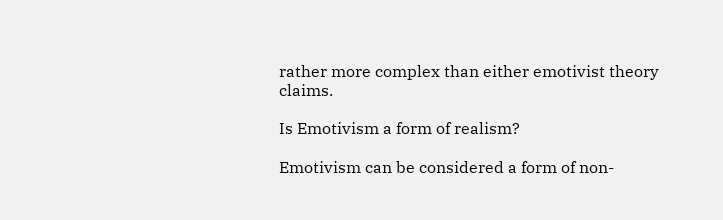rather more complex than either emotivist theory claims.

Is Emotivism a form of realism?

Emotivism can be considered a form of non-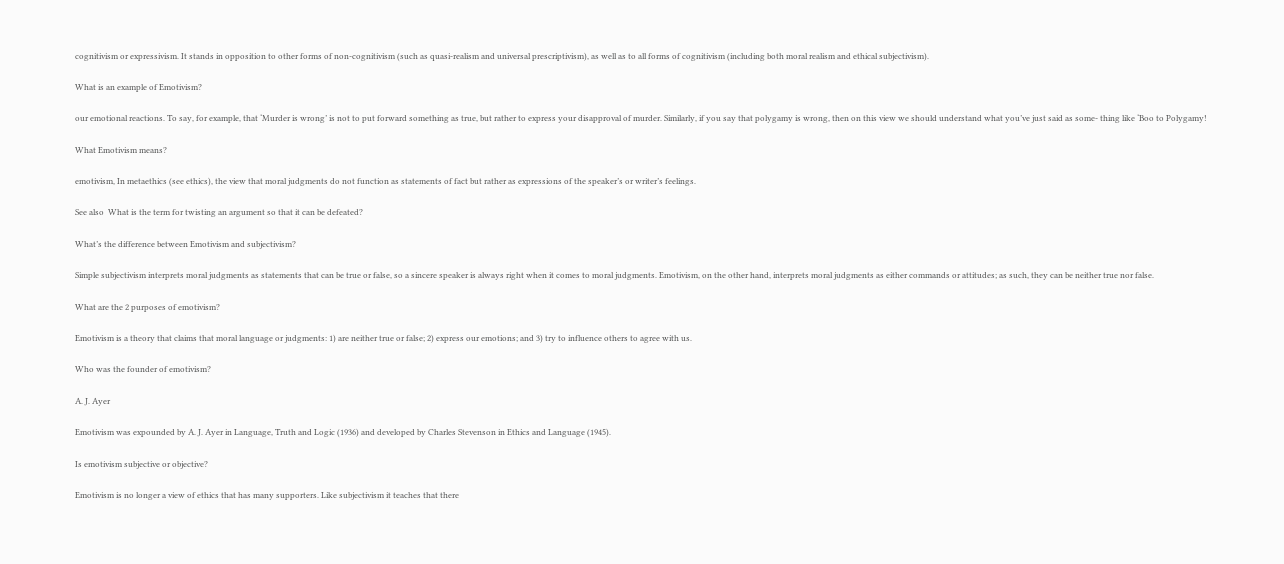cognitivism or expressivism. It stands in opposition to other forms of non-cognitivism (such as quasi-realism and universal prescriptivism), as well as to all forms of cognitivism (including both moral realism and ethical subjectivism).

What is an example of Emotivism?

our emotional reactions. To say, for example, that ‘Murder is wrong’ is not to put forward something as true, but rather to express your disapproval of murder. Similarly, if you say that polygamy is wrong, then on this view we should understand what you’ve just said as some- thing like ‘Boo to Polygamy!

What Emotivism means?

emotivism, In metaethics (see ethics), the view that moral judgments do not function as statements of fact but rather as expressions of the speaker’s or writer’s feelings.

See also  What is the term for twisting an argument so that it can be defeated?

What’s the difference between Emotivism and subjectivism?

Simple subjectivism interprets moral judgments as statements that can be true or false, so a sincere speaker is always right when it comes to moral judgments. Emotivism, on the other hand, interprets moral judgments as either commands or attitudes; as such, they can be neither true nor false.

What are the 2 purposes of emotivism?

Emotivism is a theory that claims that moral language or judgments: 1) are neither true or false; 2) express our emotions; and 3) try to influence others to agree with us.

Who was the founder of emotivism?

A. J. Ayer

Emotivism was expounded by A. J. Ayer in Language, Truth and Logic (1936) and developed by Charles Stevenson in Ethics and Language (1945).

Is emotivism subjective or objective?

Emotivism is no longer a view of ethics that has many supporters. Like subjectivism it teaches that there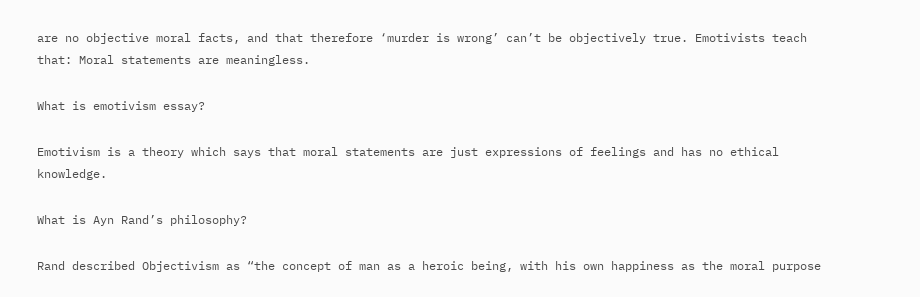are no objective moral facts, and that therefore ‘murder is wrong’ can’t be objectively true. Emotivists teach that: Moral statements are meaningless.

What is emotivism essay?

Emotivism is a theory which says that moral statements are just expressions of feelings and has no ethical knowledge.

What is Ayn Rand’s philosophy?

Rand described Objectivism as “the concept of man as a heroic being, with his own happiness as the moral purpose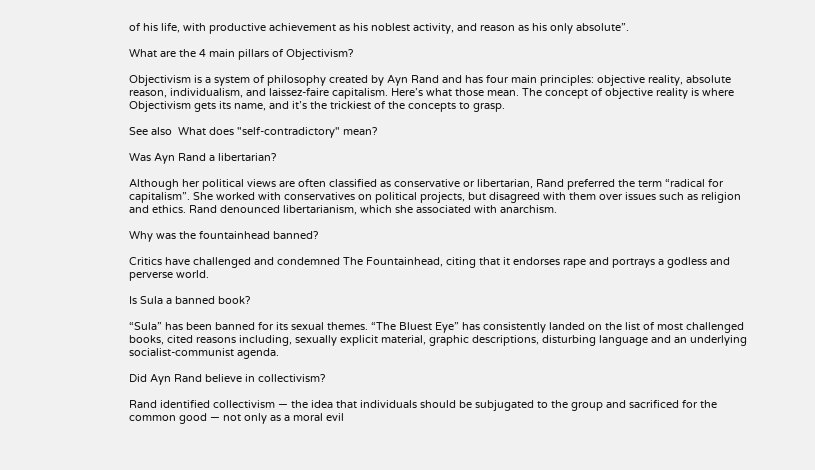of his life, with productive achievement as his noblest activity, and reason as his only absolute”.

What are the 4 main pillars of Objectivism?

Objectivism is a system of philosophy created by Ayn Rand and has four main principles: objective reality, absolute reason, individualism, and laissez-faire capitalism. Here’s what those mean. The concept of objective reality is where Objectivism gets its name, and it’s the trickiest of the concepts to grasp.

See also  What does "self-contradictory" mean?

Was Ayn Rand a libertarian?

Although her political views are often classified as conservative or libertarian, Rand preferred the term “radical for capitalism”. She worked with conservatives on political projects, but disagreed with them over issues such as religion and ethics. Rand denounced libertarianism, which she associated with anarchism.

Why was the fountainhead banned?

Critics have challenged and condemned The Fountainhead, citing that it endorses rape and portrays a godless and perverse world.

Is Sula a banned book?

“Sula” has been banned for its sexual themes. “The Bluest Eye” has consistently landed on the list of most challenged books, cited reasons including, sexually explicit material, graphic descriptions, disturbing language and an underlying socialist-communist agenda.

Did Ayn Rand believe in collectivism?

Rand identified collectivism — the idea that individuals should be subjugated to the group and sacrificed for the common good — not only as a moral evil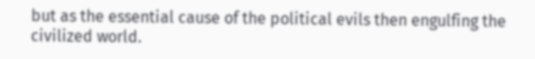but as the essential cause of the political evils then engulfing the civilized world.